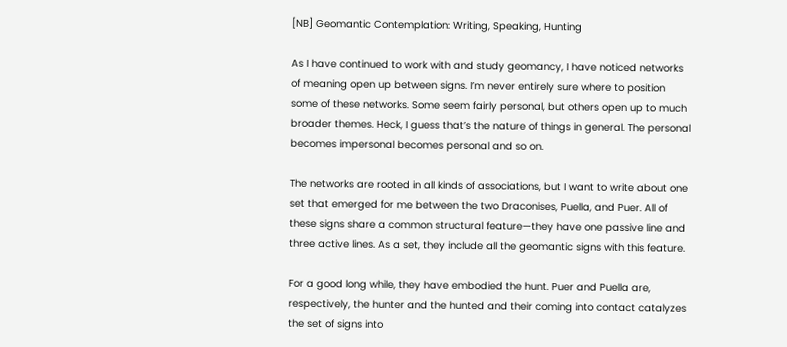[NB] Geomantic Contemplation: Writing, Speaking, Hunting

As I have continued to work with and study geomancy, I have noticed networks of meaning open up between signs. I’m never entirely sure where to position some of these networks. Some seem fairly personal, but others open up to much broader themes. Heck, I guess that’s the nature of things in general. The personal becomes impersonal becomes personal and so on.

The networks are rooted in all kinds of associations, but I want to write about one set that emerged for me between the two Draconises, Puella, and Puer. All of these signs share a common structural feature—they have one passive line and three active lines. As a set, they include all the geomantic signs with this feature.

For a good long while, they have embodied the hunt. Puer and Puella are, respectively, the hunter and the hunted and their coming into contact catalyzes the set of signs into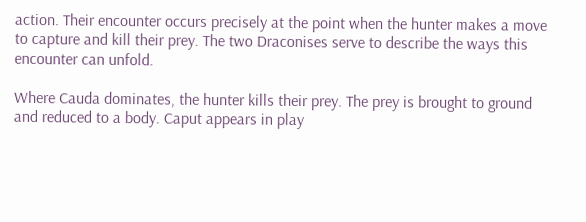action. Their encounter occurs precisely at the point when the hunter makes a move to capture and kill their prey. The two Draconises serve to describe the ways this encounter can unfold.

Where Cauda dominates, the hunter kills their prey. The prey is brought to ground and reduced to a body. Caput appears in play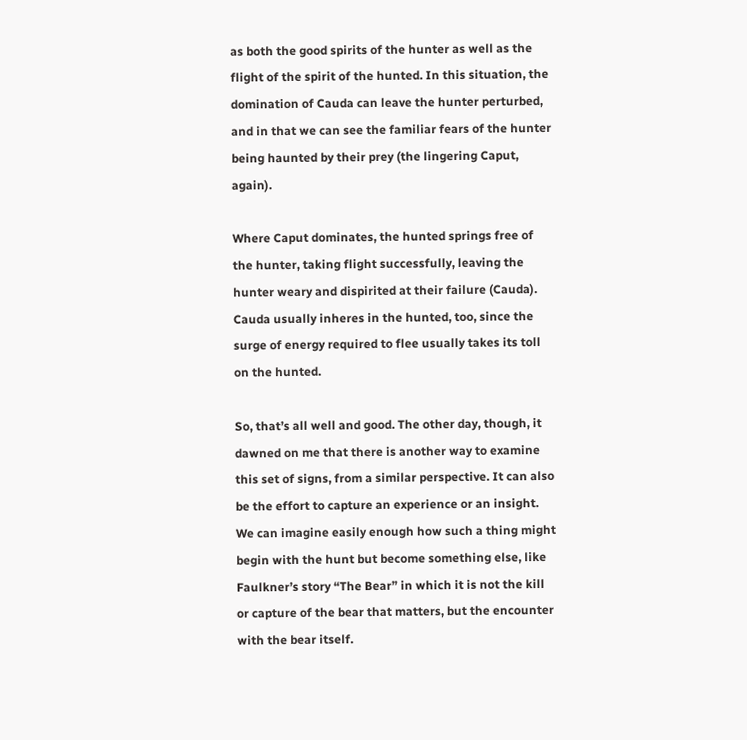as both the good spirits of the hunter as well as the flight of the spirit of the hunted. In this situation, the domination of Cauda can leave the hunter perturbed, and in that we can see the familiar fears of the hunter being haunted by their prey (the lingering Caput, again).

Where Caput dominates, the hunted springs free of the hunter, taking flight successfully, leaving the hunter weary and dispirited at their failure (Cauda). Cauda usually inheres in the hunted, too, since the surge of energy required to flee usually takes its toll on the hunted.

So, that’s all well and good. The other day, though, it dawned on me that there is another way to examine this set of signs, from a similar perspective. It can also be the effort to capture an experience or an insight. We can imagine easily enough how such a thing might begin with the hunt but become something else, like Faulkner’s story “The Bear” in which it is not the kill or capture of the bear that matters, but the encounter with the bear itself.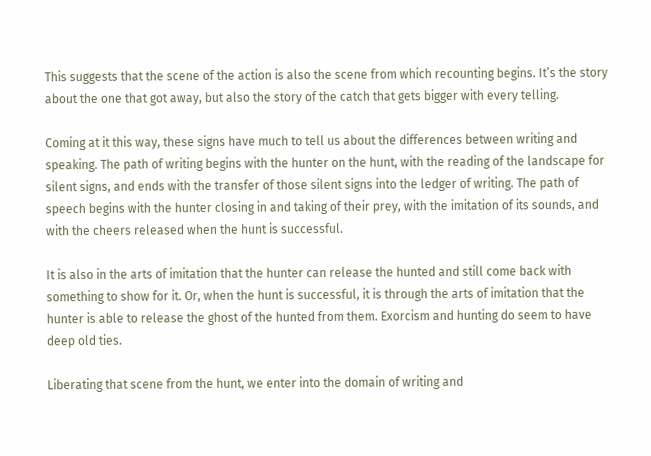This suggests that the scene of the action is also the scene from which recounting begins. It’s the story about the one that got away, but also the story of the catch that gets bigger with every telling.

Coming at it this way, these signs have much to tell us about the differences between writing and speaking. The path of writing begins with the hunter on the hunt, with the reading of the landscape for silent signs, and ends with the transfer of those silent signs into the ledger of writing. The path of speech begins with the hunter closing in and taking of their prey, with the imitation of its sounds, and with the cheers released when the hunt is successful.

It is also in the arts of imitation that the hunter can release the hunted and still come back with something to show for it. Or, when the hunt is successful, it is through the arts of imitation that the hunter is able to release the ghost of the hunted from them. Exorcism and hunting do seem to have deep old ties.

Liberating that scene from the hunt, we enter into the domain of writing and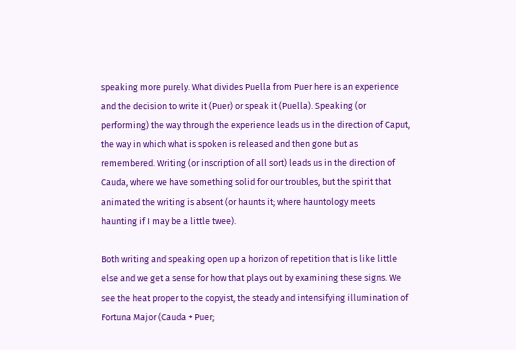speaking more purely. What divides Puella from Puer here is an experience and the decision to write it (Puer) or speak it (Puella). Speaking (or performing) the way through the experience leads us in the direction of Caput, the way in which what is spoken is released and then gone but as remembered. Writing (or inscription of all sort) leads us in the direction of Cauda, where we have something solid for our troubles, but the spirit that animated the writing is absent (or haunts it; where hauntology meets haunting if I may be a little twee).

Both writing and speaking open up a horizon of repetition that is like little else and we get a sense for how that plays out by examining these signs. We see the heat proper to the copyist, the steady and intensifying illumination of Fortuna Major (Cauda + Puer;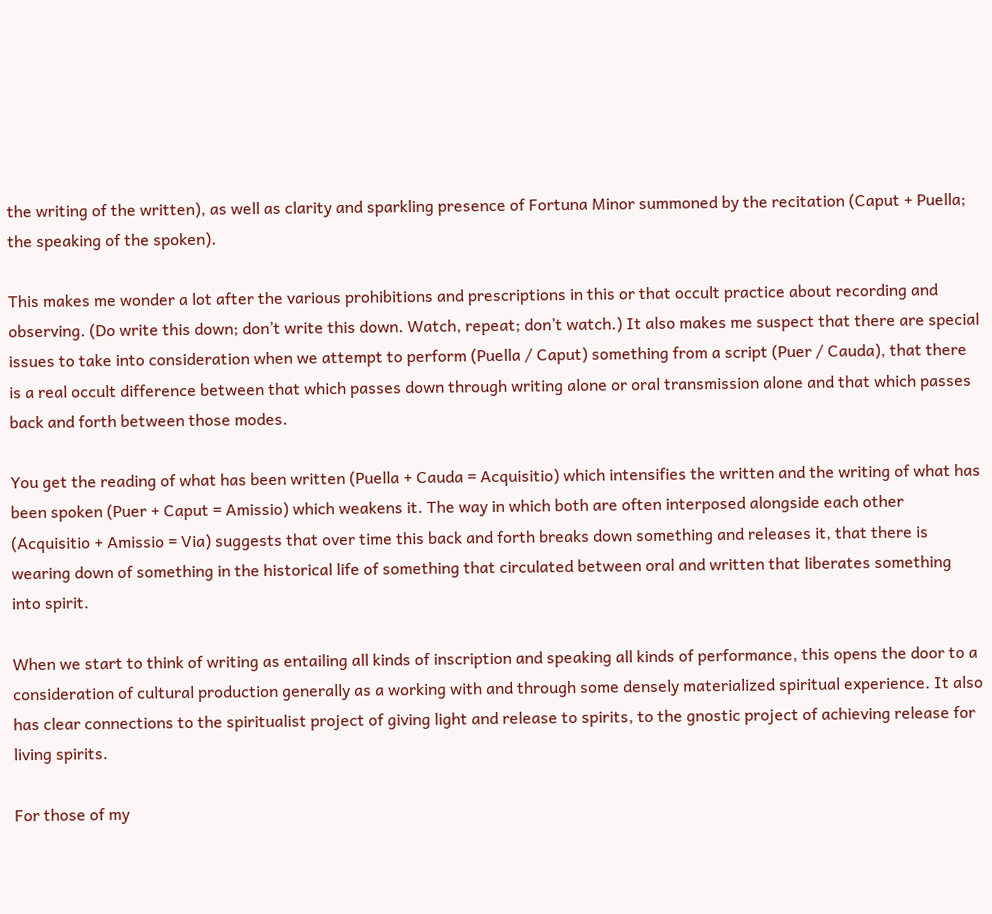the writing of the written), as well as clarity and sparkling presence of Fortuna Minor summoned by the recitation (Caput + Puella; the speaking of the spoken).

This makes me wonder a lot after the various prohibitions and prescriptions in this or that occult practice about recording and observing. (Do write this down; don’t write this down. Watch, repeat; don’t watch.) It also makes me suspect that there are special issues to take into consideration when we attempt to perform (Puella / Caput) something from a script (Puer / Cauda), that there is a real occult difference between that which passes down through writing alone or oral transmission alone and that which passes back and forth between those modes.

You get the reading of what has been written (Puella + Cauda = Acquisitio) which intensifies the written and the writing of what has been spoken (Puer + Caput = Amissio) which weakens it. The way in which both are often interposed alongside each other (Acquisitio + Amissio = Via) suggests that over time this back and forth breaks down something and releases it, that there is wearing down of something in the historical life of something that circulated between oral and written that liberates something into spirit.

When we start to think of writing as entailing all kinds of inscription and speaking all kinds of performance, this opens the door to a consideration of cultural production generally as a working with and through some densely materialized spiritual experience. It also has clear connections to the spiritualist project of giving light and release to spirits, to the gnostic project of achieving release for living spirits.

For those of my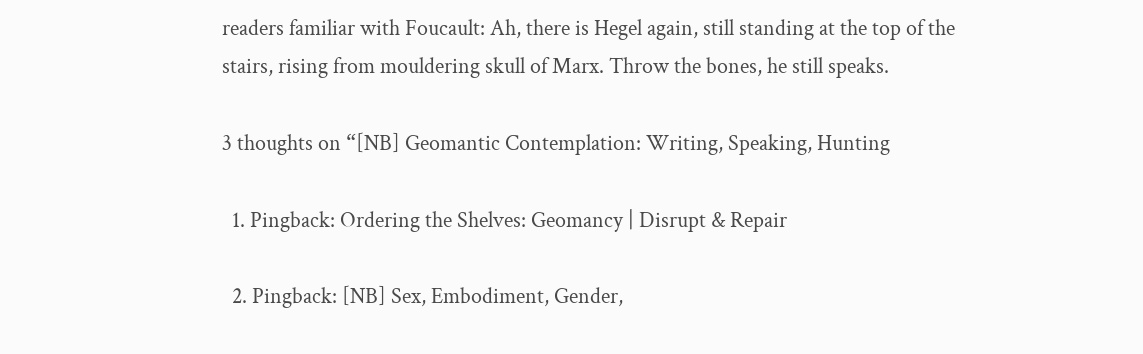readers familiar with Foucault: Ah, there is Hegel again, still standing at the top of the stairs, rising from mouldering skull of Marx. Throw the bones, he still speaks.

3 thoughts on “[NB] Geomantic Contemplation: Writing, Speaking, Hunting

  1. Pingback: Ordering the Shelves: Geomancy | Disrupt & Repair

  2. Pingback: [NB] Sex, Embodiment, Gender,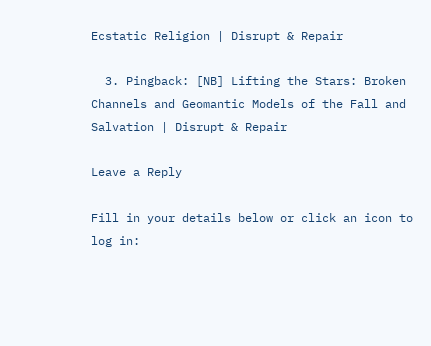Ecstatic Religion | Disrupt & Repair

  3. Pingback: [NB] Lifting the Stars: Broken Channels and Geomantic Models of the Fall and Salvation | Disrupt & Repair

Leave a Reply

Fill in your details below or click an icon to log in: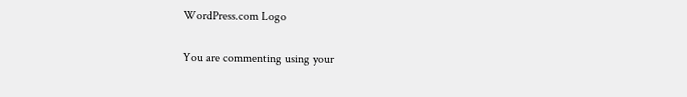WordPress.com Logo

You are commenting using your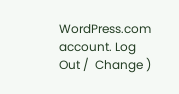WordPress.com account. Log Out /  Change )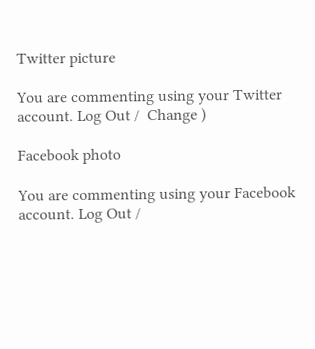Twitter picture

You are commenting using your Twitter account. Log Out /  Change )

Facebook photo

You are commenting using your Facebook account. Log Out /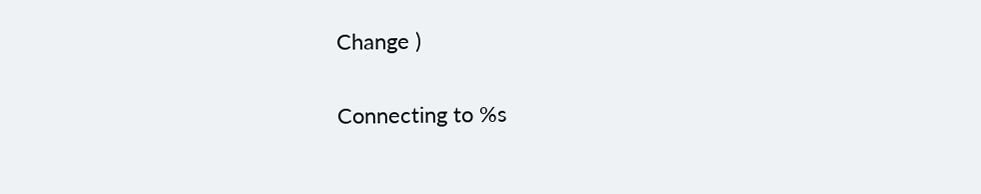Change )

Connecting to %s